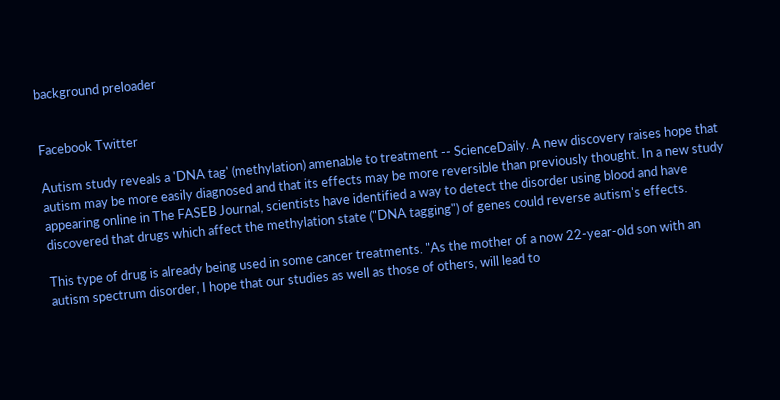background preloader


Facebook Twitter

Autism study reveals a 'DNA tag' (methylation) amenable to treatment -- ScienceDaily. A new discovery raises hope that autism may be more easily diagnosed and that its effects may be more reversible than previously thought. In a new study appearing online in The FASEB Journal, scientists have identified a way to detect the disorder using blood and have discovered that drugs which affect the methylation state ("DNA tagging") of genes could reverse autism's effects.

This type of drug is already being used in some cancer treatments. "As the mother of a now 22-year-old son with an autism spectrum disorder, I hope that our studies as well as those of others, will lead to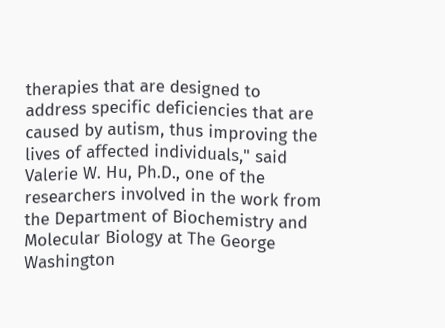therapies that are designed to address specific deficiencies that are caused by autism, thus improving the lives of affected individuals," said Valerie W. Hu, Ph.D., one of the researchers involved in the work from the Department of Biochemistry and Molecular Biology at The George Washington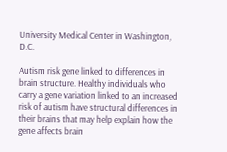University Medical Center in Washington, D.C.

Autism risk gene linked to differences in brain structure. Healthy individuals who carry a gene variation linked to an increased risk of autism have structural differences in their brains that may help explain how the gene affects brain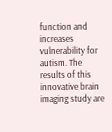function and increases vulnerability for autism. The results of this innovative brain imaging study are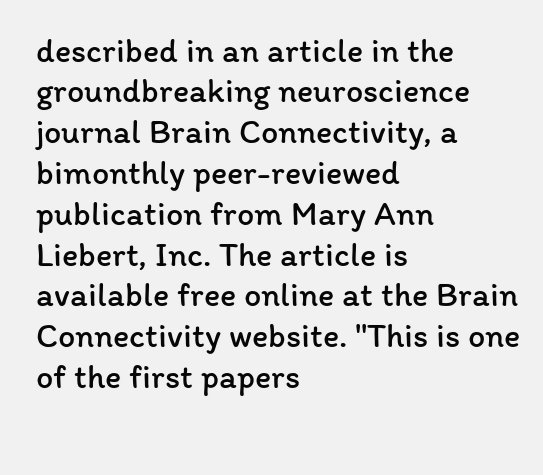described in an article in the groundbreaking neuroscience journal Brain Connectivity, a bimonthly peer-reviewed publication from Mary Ann Liebert, Inc. The article is available free online at the Brain Connectivity website. "This is one of the first papers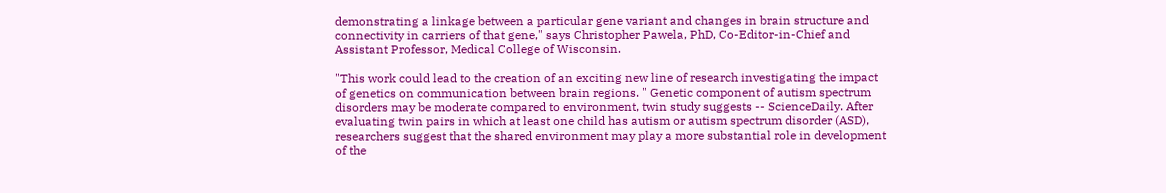demonstrating a linkage between a particular gene variant and changes in brain structure and connectivity in carriers of that gene," says Christopher Pawela, PhD, Co-Editor-in-Chief and Assistant Professor, Medical College of Wisconsin.

"This work could lead to the creation of an exciting new line of research investigating the impact of genetics on communication between brain regions. " Genetic component of autism spectrum disorders may be moderate compared to environment, twin study suggests -- ScienceDaily. After evaluating twin pairs in which at least one child has autism or autism spectrum disorder (ASD), researchers suggest that the shared environment may play a more substantial role in development of the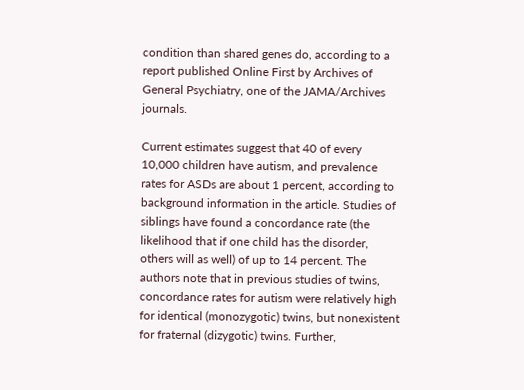condition than shared genes do, according to a report published Online First by Archives of General Psychiatry, one of the JAMA/Archives journals.

Current estimates suggest that 40 of every 10,000 children have autism, and prevalence rates for ASDs are about 1 percent, according to background information in the article. Studies of siblings have found a concordance rate (the likelihood that if one child has the disorder, others will as well) of up to 14 percent. The authors note that in previous studies of twins, concordance rates for autism were relatively high for identical (monozygotic) twins, but nonexistent for fraternal (dizygotic) twins. Further,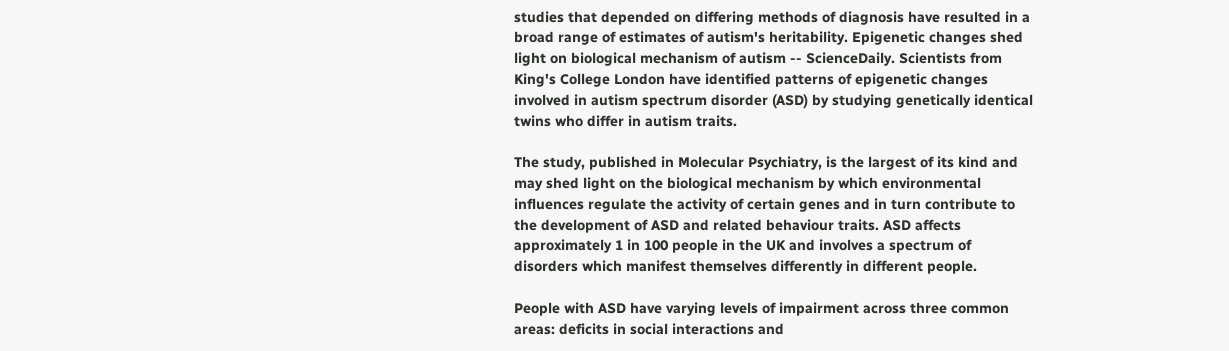studies that depended on differing methods of diagnosis have resulted in a broad range of estimates of autism's heritability. Epigenetic changes shed light on biological mechanism of autism -- ScienceDaily. Scientists from King's College London have identified patterns of epigenetic changes involved in autism spectrum disorder (ASD) by studying genetically identical twins who differ in autism traits.

The study, published in Molecular Psychiatry, is the largest of its kind and may shed light on the biological mechanism by which environmental influences regulate the activity of certain genes and in turn contribute to the development of ASD and related behaviour traits. ASD affects approximately 1 in 100 people in the UK and involves a spectrum of disorders which manifest themselves differently in different people.

People with ASD have varying levels of impairment across three common areas: deficits in social interactions and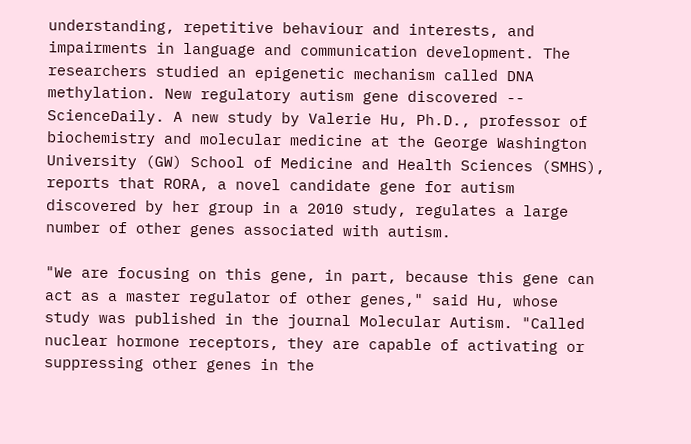understanding, repetitive behaviour and interests, and impairments in language and communication development. The researchers studied an epigenetic mechanism called DNA methylation. New regulatory autism gene discovered -- ScienceDaily. A new study by Valerie Hu, Ph.D., professor of biochemistry and molecular medicine at the George Washington University (GW) School of Medicine and Health Sciences (SMHS), reports that RORA, a novel candidate gene for autism discovered by her group in a 2010 study, regulates a large number of other genes associated with autism.

"We are focusing on this gene, in part, because this gene can act as a master regulator of other genes," said Hu, whose study was published in the journal Molecular Autism. "Called nuclear hormone receptors, they are capable of activating or suppressing other genes in the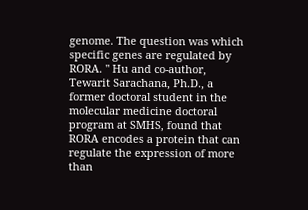genome. The question was which specific genes are regulated by RORA. " Hu and co-author, Tewarit Sarachana, Ph.D., a former doctoral student in the molecular medicine doctoral program at SMHS, found that RORA encodes a protein that can regulate the expression of more than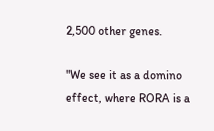2,500 other genes.

"We see it as a domino effect, where RORA is a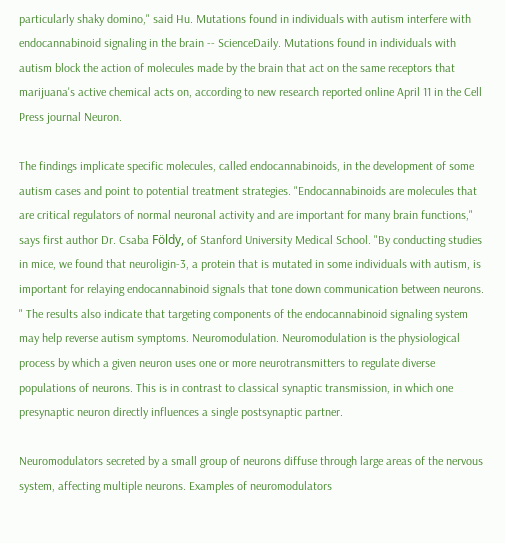particularly shaky domino," said Hu. Mutations found in individuals with autism interfere with endocannabinoid signaling in the brain -- ScienceDaily. Mutations found in individuals with autism block the action of molecules made by the brain that act on the same receptors that marijuana's active chemical acts on, according to new research reported online April 11 in the Cell Press journal Neuron.

The findings implicate specific molecules, called endocannabinoids, in the development of some autism cases and point to potential treatment strategies. "Endocannabinoids are molecules that are critical regulators of normal neuronal activity and are important for many brain functions," says first author Dr. Csaba Földy, of Stanford University Medical School. "By conducting studies in mice, we found that neuroligin-3, a protein that is mutated in some individuals with autism, is important for relaying endocannabinoid signals that tone down communication between neurons. " The results also indicate that targeting components of the endocannabinoid signaling system may help reverse autism symptoms. Neuromodulation. Neuromodulation is the physiological process by which a given neuron uses one or more neurotransmitters to regulate diverse populations of neurons. This is in contrast to classical synaptic transmission, in which one presynaptic neuron directly influences a single postsynaptic partner.

Neuromodulators secreted by a small group of neurons diffuse through large areas of the nervous system, affecting multiple neurons. Examples of neuromodulators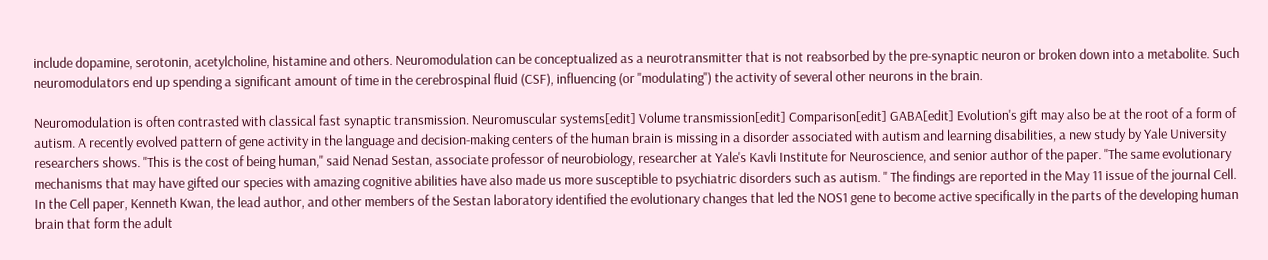include dopamine, serotonin, acetylcholine, histamine and others. Neuromodulation can be conceptualized as a neurotransmitter that is not reabsorbed by the pre-synaptic neuron or broken down into a metabolite. Such neuromodulators end up spending a significant amount of time in the cerebrospinal fluid (CSF), influencing (or "modulating") the activity of several other neurons in the brain.

Neuromodulation is often contrasted with classical fast synaptic transmission. Neuromuscular systems[edit] Volume transmission[edit] Comparison[edit] GABA[edit] Evolution's gift may also be at the root of a form of autism. A recently evolved pattern of gene activity in the language and decision-making centers of the human brain is missing in a disorder associated with autism and learning disabilities, a new study by Yale University researchers shows. "This is the cost of being human," said Nenad Sestan, associate professor of neurobiology, researcher at Yale's Kavli Institute for Neuroscience, and senior author of the paper. "The same evolutionary mechanisms that may have gifted our species with amazing cognitive abilities have also made us more susceptible to psychiatric disorders such as autism. " The findings are reported in the May 11 issue of the journal Cell. In the Cell paper, Kenneth Kwan, the lead author, and other members of the Sestan laboratory identified the evolutionary changes that led the NOS1 gene to become active specifically in the parts of the developing human brain that form the adult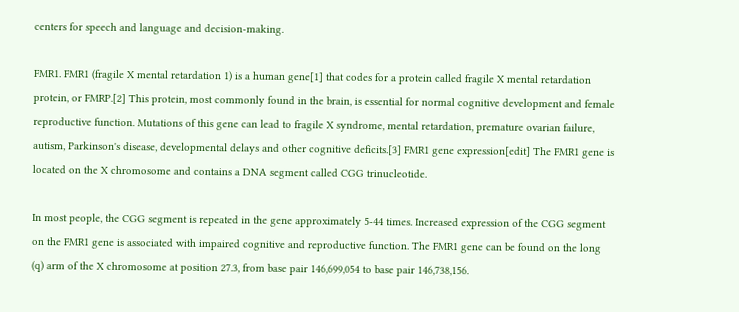centers for speech and language and decision-making.

FMR1. FMR1 (fragile X mental retardation 1) is a human gene[1] that codes for a protein called fragile X mental retardation protein, or FMRP.[2] This protein, most commonly found in the brain, is essential for normal cognitive development and female reproductive function. Mutations of this gene can lead to fragile X syndrome, mental retardation, premature ovarian failure, autism, Parkinson's disease, developmental delays and other cognitive deficits.[3] FMR1 gene expression[edit] The FMR1 gene is located on the X chromosome and contains a DNA segment called CGG trinucleotide.

In most people, the CGG segment is repeated in the gene approximately 5-44 times. Increased expression of the CGG segment on the FMR1 gene is associated with impaired cognitive and reproductive function. The FMR1 gene can be found on the long (q) arm of the X chromosome at position 27.3, from base pair 146,699,054 to base pair 146,738,156.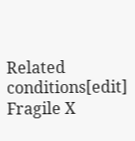Related conditions[edit] Fragile X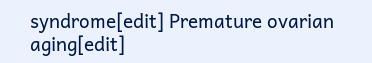syndrome[edit] Premature ovarian aging[edit]